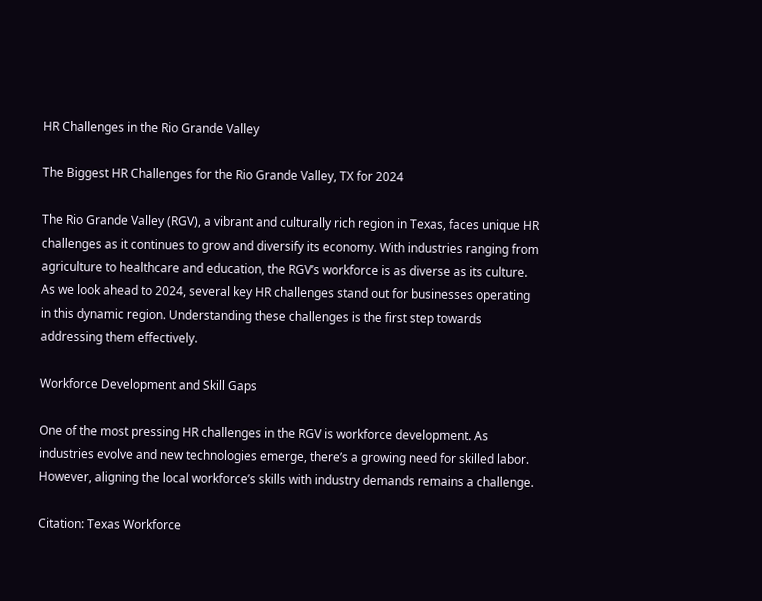HR Challenges in the Rio Grande Valley

The Biggest HR Challenges for the Rio Grande Valley, TX for 2024

The Rio Grande Valley (RGV), a vibrant and culturally rich region in Texas, faces unique HR challenges as it continues to grow and diversify its economy. With industries ranging from agriculture to healthcare and education, the RGV’s workforce is as diverse as its culture. As we look ahead to 2024, several key HR challenges stand out for businesses operating in this dynamic region. Understanding these challenges is the first step towards addressing them effectively.

Workforce Development and Skill Gaps

One of the most pressing HR challenges in the RGV is workforce development. As industries evolve and new technologies emerge, there’s a growing need for skilled labor. However, aligning the local workforce’s skills with industry demands remains a challenge.

Citation: Texas Workforce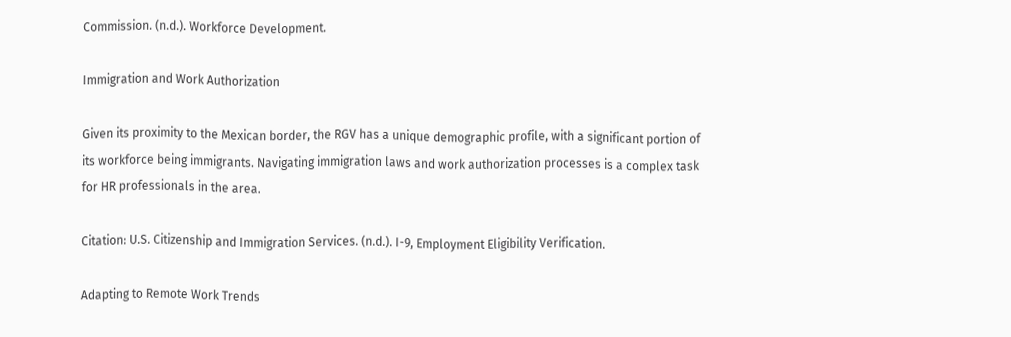Commission. (n.d.). Workforce Development.

Immigration and Work Authorization

Given its proximity to the Mexican border, the RGV has a unique demographic profile, with a significant portion of its workforce being immigrants. Navigating immigration laws and work authorization processes is a complex task for HR professionals in the area.

Citation: U.S. Citizenship and Immigration Services. (n.d.). I-9, Employment Eligibility Verification.

Adapting to Remote Work Trends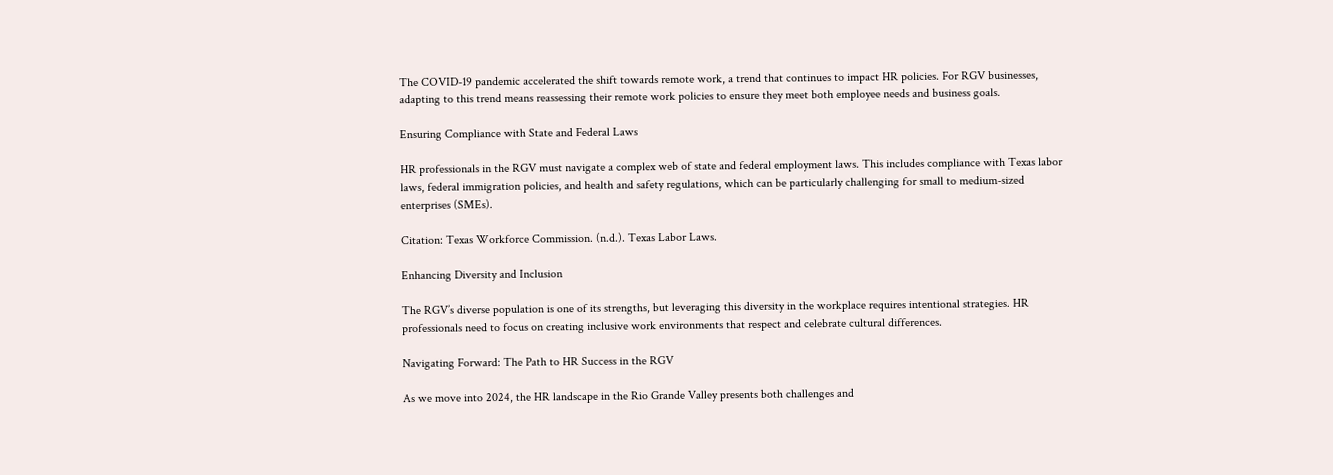The COVID-19 pandemic accelerated the shift towards remote work, a trend that continues to impact HR policies. For RGV businesses, adapting to this trend means reassessing their remote work policies to ensure they meet both employee needs and business goals.

Ensuring Compliance with State and Federal Laws

HR professionals in the RGV must navigate a complex web of state and federal employment laws. This includes compliance with Texas labor laws, federal immigration policies, and health and safety regulations, which can be particularly challenging for small to medium-sized enterprises (SMEs).

Citation: Texas Workforce Commission. (n.d.). Texas Labor Laws.

Enhancing Diversity and Inclusion

The RGV’s diverse population is one of its strengths, but leveraging this diversity in the workplace requires intentional strategies. HR professionals need to focus on creating inclusive work environments that respect and celebrate cultural differences.

Navigating Forward: The Path to HR Success in the RGV

As we move into 2024, the HR landscape in the Rio Grande Valley presents both challenges and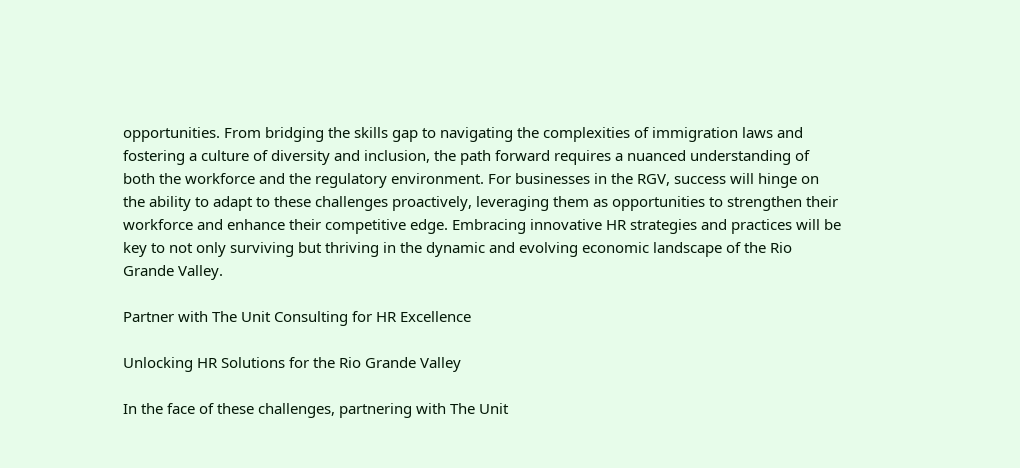opportunities. From bridging the skills gap to navigating the complexities of immigration laws and fostering a culture of diversity and inclusion, the path forward requires a nuanced understanding of both the workforce and the regulatory environment. For businesses in the RGV, success will hinge on the ability to adapt to these challenges proactively, leveraging them as opportunities to strengthen their workforce and enhance their competitive edge. Embracing innovative HR strategies and practices will be key to not only surviving but thriving in the dynamic and evolving economic landscape of the Rio Grande Valley.

Partner with The Unit Consulting for HR Excellence

Unlocking HR Solutions for the Rio Grande Valley

In the face of these challenges, partnering with The Unit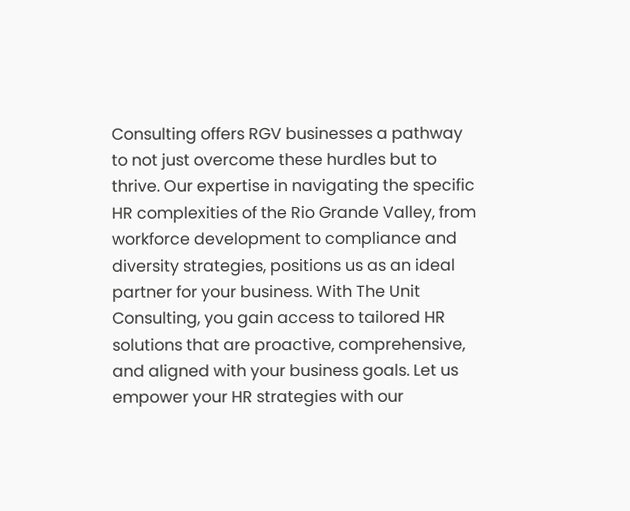Consulting offers RGV businesses a pathway to not just overcome these hurdles but to thrive. Our expertise in navigating the specific HR complexities of the Rio Grande Valley, from workforce development to compliance and diversity strategies, positions us as an ideal partner for your business. With The Unit Consulting, you gain access to tailored HR solutions that are proactive, comprehensive, and aligned with your business goals. Let us empower your HR strategies with our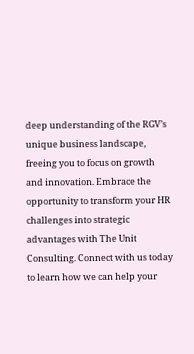deep understanding of the RGV’s unique business landscape, freeing you to focus on growth and innovation. Embrace the opportunity to transform your HR challenges into strategic advantages with The Unit Consulting. Connect with us today to learn how we can help your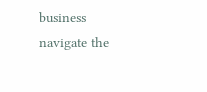business navigate the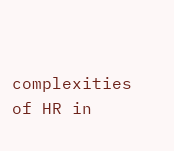complexities of HR in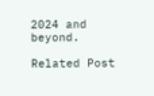2024 and beyond.

Related Post